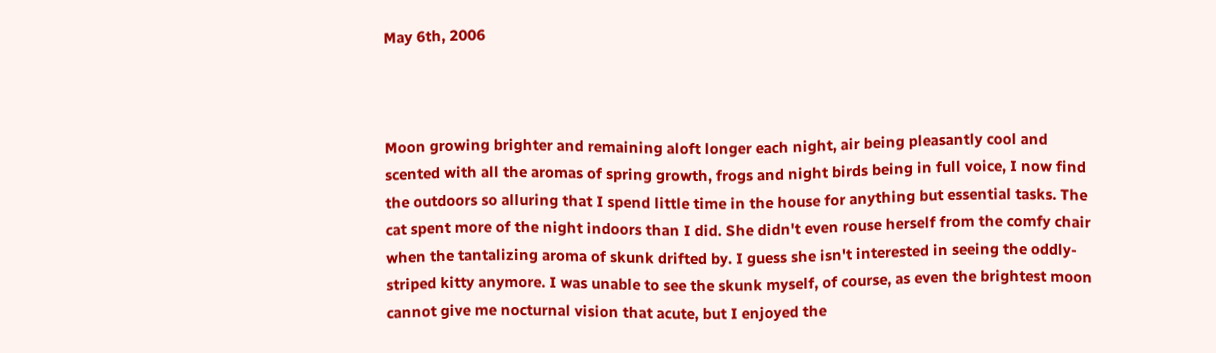May 6th, 2006



Moon growing brighter and remaining aloft longer each night, air being pleasantly cool and scented with all the aromas of spring growth, frogs and night birds being in full voice, I now find the outdoors so alluring that I spend little time in the house for anything but essential tasks. The cat spent more of the night indoors than I did. She didn't even rouse herself from the comfy chair when the tantalizing aroma of skunk drifted by. I guess she isn't interested in seeing the oddly-striped kitty anymore. I was unable to see the skunk myself, of course, as even the brightest moon cannot give me nocturnal vision that acute, but I enjoyed the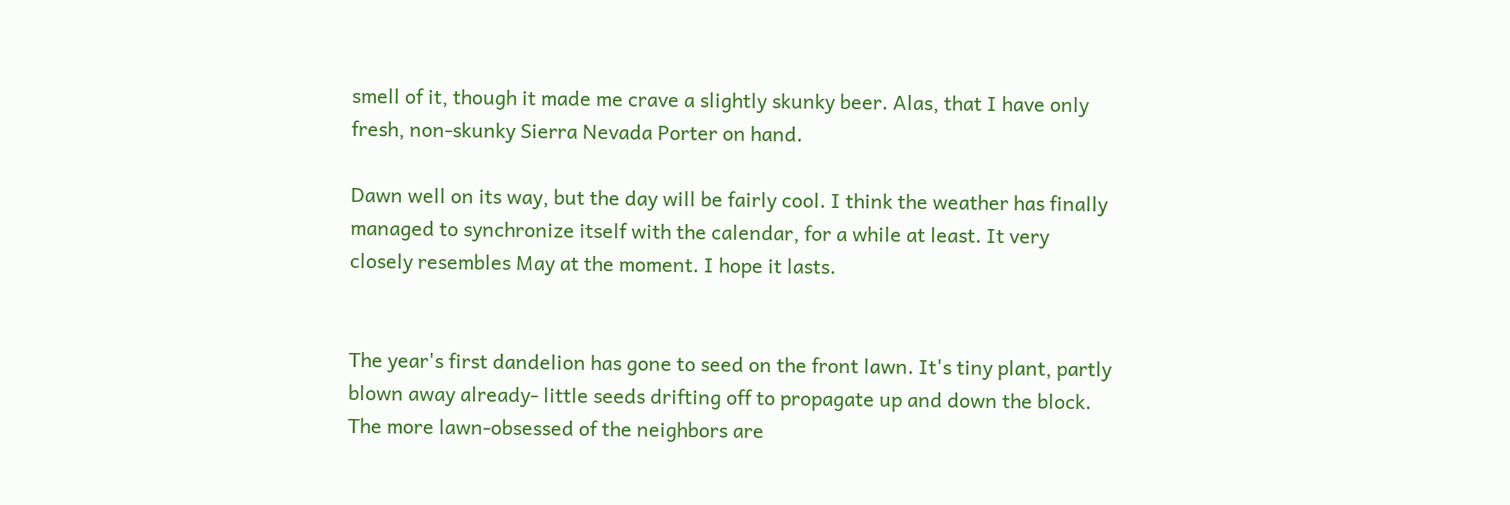smell of it, though it made me crave a slightly skunky beer. Alas, that I have only fresh, non-skunky Sierra Nevada Porter on hand.

Dawn well on its way, but the day will be fairly cool. I think the weather has finally managed to synchronize itself with the calendar, for a while at least. It very closely resembles May at the moment. I hope it lasts.


The year's first dandelion has gone to seed on the front lawn. It's tiny plant, partly blown away already- little seeds drifting off to propagate up and down the block. The more lawn-obsessed of the neighbors are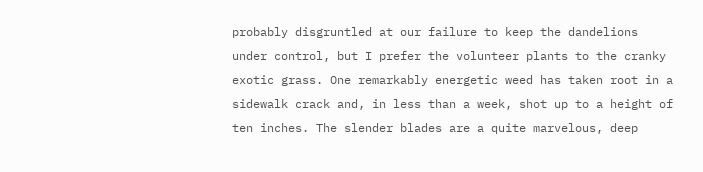probably disgruntled at our failure to keep the dandelions under control, but I prefer the volunteer plants to the cranky exotic grass. One remarkably energetic weed has taken root in a sidewalk crack and, in less than a week, shot up to a height of ten inches. The slender blades are a quite marvelous, deep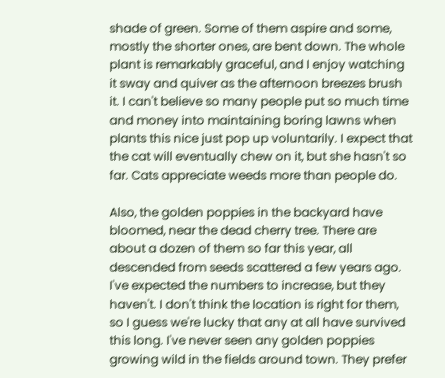shade of green. Some of them aspire and some, mostly the shorter ones, are bent down. The whole plant is remarkably graceful, and I enjoy watching it sway and quiver as the afternoon breezes brush it. I can't believe so many people put so much time and money into maintaining boring lawns when plants this nice just pop up voluntarily. I expect that the cat will eventually chew on it, but she hasn't so far. Cats appreciate weeds more than people do.

Also, the golden poppies in the backyard have bloomed, near the dead cherry tree. There are about a dozen of them so far this year, all descended from seeds scattered a few years ago. I've expected the numbers to increase, but they haven't. I don't think the location is right for them, so I guess we're lucky that any at all have survived this long. I've never seen any golden poppies growing wild in the fields around town. They prefer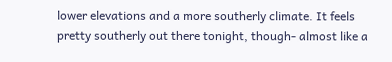lower elevations and a more southerly climate. It feels pretty southerly out there tonight, though- almost like a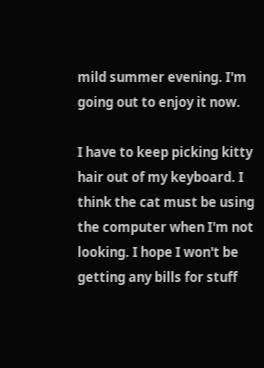mild summer evening. I'm going out to enjoy it now.

I have to keep picking kitty hair out of my keyboard. I think the cat must be using the computer when I'm not looking. I hope I won't be getting any bills for stuff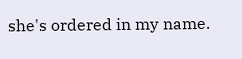she's ordered in my name.